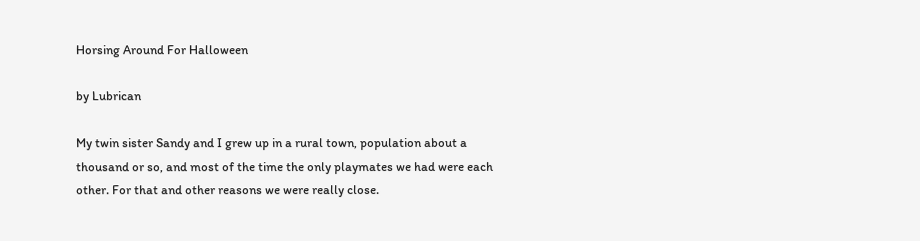Horsing Around For Halloween

by Lubrican

My twin sister Sandy and I grew up in a rural town, population about a thousand or so, and most of the time the only playmates we had were each other. For that and other reasons we were really close.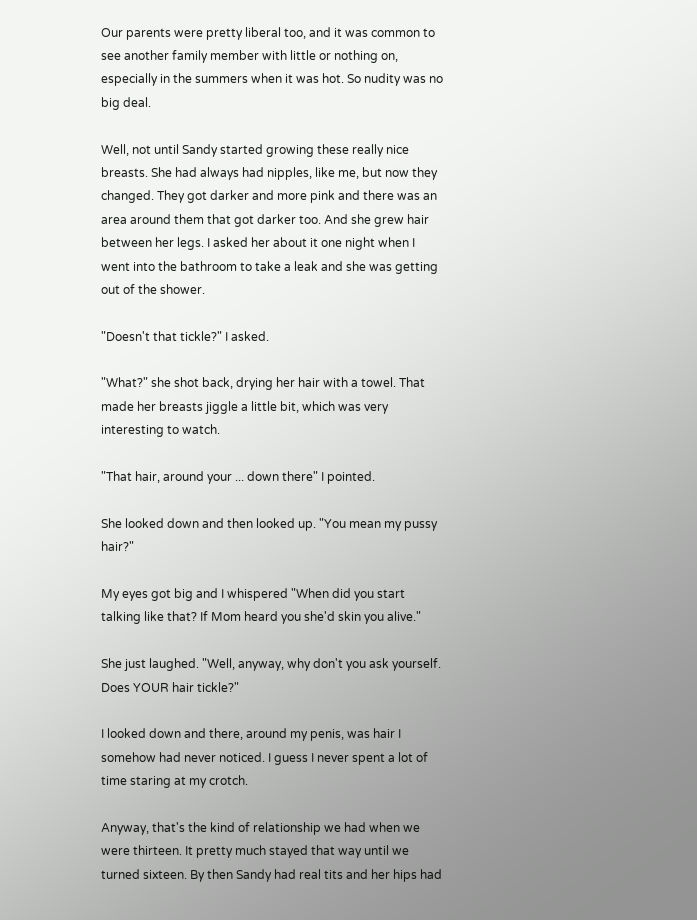Our parents were pretty liberal too, and it was common to see another family member with little or nothing on, especially in the summers when it was hot. So nudity was no big deal.

Well, not until Sandy started growing these really nice breasts. She had always had nipples, like me, but now they changed. They got darker and more pink and there was an area around them that got darker too. And she grew hair between her legs. I asked her about it one night when I went into the bathroom to take a leak and she was getting out of the shower.

"Doesn't that tickle?" I asked.

"What?" she shot back, drying her hair with a towel. That made her breasts jiggle a little bit, which was very interesting to watch.

"That hair, around your ... down there" I pointed.

She looked down and then looked up. "You mean my pussy hair?"

My eyes got big and I whispered "When did you start talking like that? If Mom heard you she'd skin you alive."

She just laughed. "Well, anyway, why don't you ask yourself. Does YOUR hair tickle?"

I looked down and there, around my penis, was hair I somehow had never noticed. I guess I never spent a lot of time staring at my crotch.

Anyway, that's the kind of relationship we had when we were thirteen. It pretty much stayed that way until we turned sixteen. By then Sandy had real tits and her hips had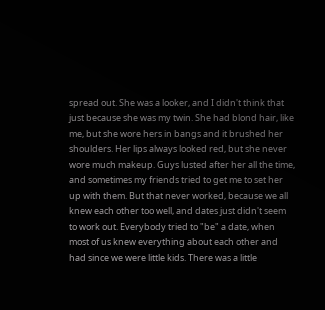spread out. She was a looker, and I didn't think that just because she was my twin. She had blond hair, like me, but she wore hers in bangs and it brushed her shoulders. Her lips always looked red, but she never wore much makeup. Guys lusted after her all the time, and sometimes my friends tried to get me to set her up with them. But that never worked, because we all knew each other too well, and dates just didn't seem to work out. Everybody tried to "be" a date, when most of us knew everything about each other and had since we were little kids. There was a little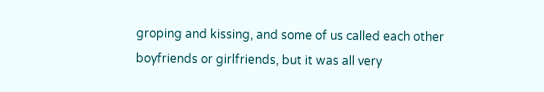groping and kissing, and some of us called each other boyfriends or girlfriends, but it was all very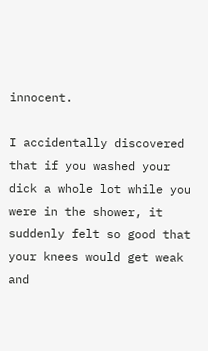innocent.

I accidentally discovered that if you washed your dick a whole lot while you were in the shower, it suddenly felt so good that your knees would get weak and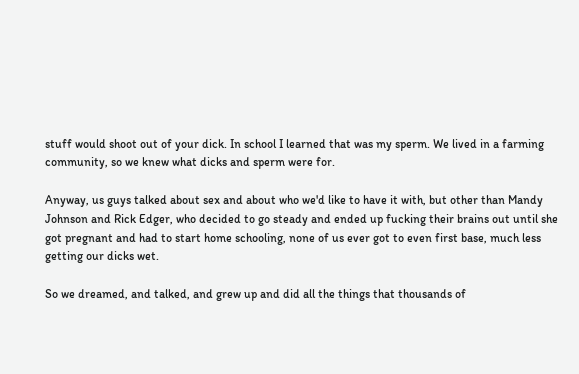stuff would shoot out of your dick. In school I learned that was my sperm. We lived in a farming community, so we knew what dicks and sperm were for.

Anyway, us guys talked about sex and about who we'd like to have it with, but other than Mandy Johnson and Rick Edger, who decided to go steady and ended up fucking their brains out until she got pregnant and had to start home schooling, none of us ever got to even first base, much less getting our dicks wet.

So we dreamed, and talked, and grew up and did all the things that thousands of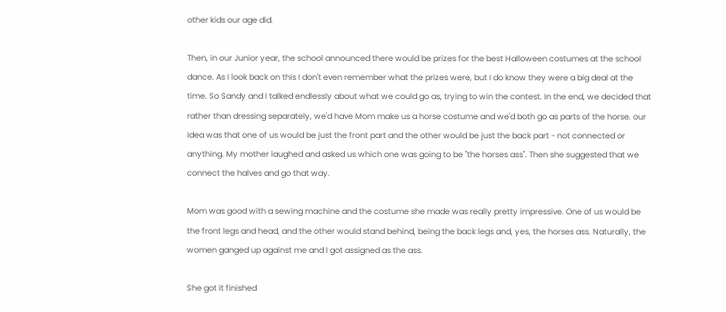other kids our age did.

Then, in our Junior year, the school announced there would be prizes for the best Halloween costumes at the school dance. As I look back on this I don't even remember what the prizes were, but I do know they were a big deal at the time. So Sandy and I talked endlessly about what we could go as, trying to win the contest. In the end, we decided that rather than dressing separately, we'd have Mom make us a horse costume and we'd both go as parts of the horse. our Idea was that one of us would be just the front part and the other would be just the back part - not connected or anything. My mother laughed and asked us which one was going to be "the horses ass". Then she suggested that we connect the halves and go that way.

Mom was good with a sewing machine and the costume she made was really pretty impressive. One of us would be the front legs and head, and the other would stand behind, being the back legs and, yes, the horses ass. Naturally, the women ganged up against me and I got assigned as the ass.

She got it finished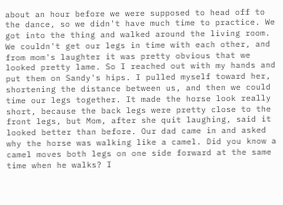about an hour before we were supposed to head off to the dance, so we didn't have much time to practice. We got into the thing and walked around the living room. We couldn't get our legs in time with each other, and from mom's laughter it was pretty obvious that we looked pretty lame. So I reached out with my hands and put them on Sandy's hips. I pulled myself toward her, shortening the distance between us, and then we could time our legs together. It made the horse look really short, because the back legs were pretty close to the front legs, but Mom, after she quit laughing, said it looked better than before. Our dad came in and asked why the horse was walking like a camel. Did you know a camel moves both legs on one side forward at the same time when he walks? I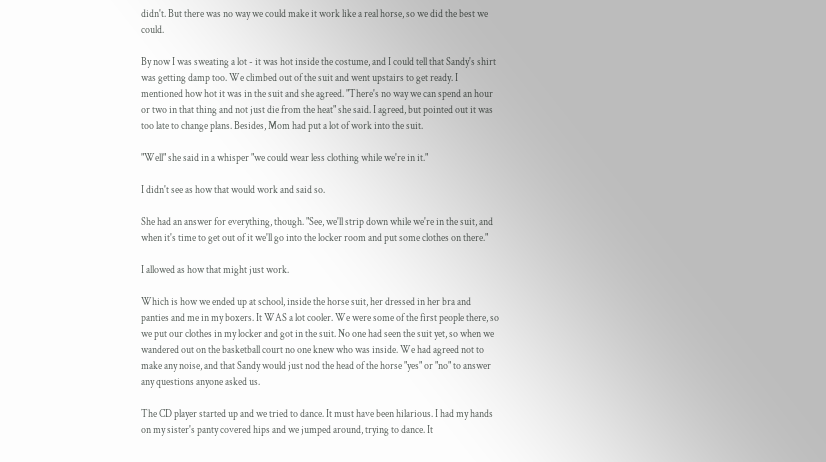didn't. But there was no way we could make it work like a real horse, so we did the best we could.

By now I was sweating a lot - it was hot inside the costume, and I could tell that Sandy's shirt was getting damp too. We climbed out of the suit and went upstairs to get ready. I mentioned how hot it was in the suit and she agreed. "There's no way we can spend an hour or two in that thing and not just die from the heat" she said. I agreed, but pointed out it was too late to change plans. Besides, Mom had put a lot of work into the suit.

"Well" she said in a whisper "we could wear less clothing while we're in it."

I didn't see as how that would work and said so.

She had an answer for everything, though. "See, we'll strip down while we're in the suit, and when it's time to get out of it we'll go into the locker room and put some clothes on there."

I allowed as how that might just work.

Which is how we ended up at school, inside the horse suit, her dressed in her bra and panties and me in my boxers. It WAS a lot cooler. We were some of the first people there, so we put our clothes in my locker and got in the suit. No one had seen the suit yet, so when we wandered out on the basketball court no one knew who was inside. We had agreed not to make any noise, and that Sandy would just nod the head of the horse "yes" or "no" to answer any questions anyone asked us.

The CD player started up and we tried to dance. It must have been hilarious. I had my hands on my sister's panty covered hips and we jumped around, trying to dance. It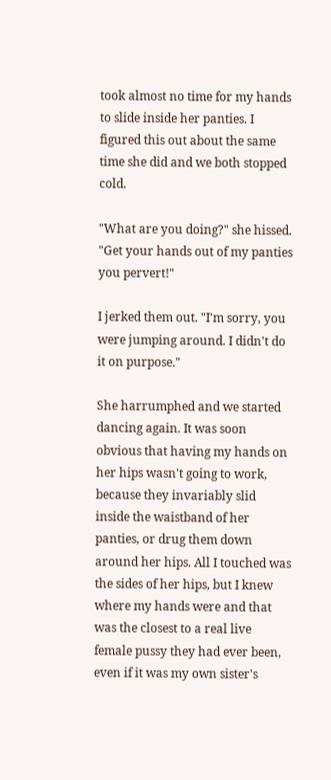took almost no time for my hands to slide inside her panties. I figured this out about the same time she did and we both stopped cold.

"What are you doing?" she hissed. "Get your hands out of my panties you pervert!"

I jerked them out. "I'm sorry, you were jumping around. I didn't do it on purpose."

She harrumphed and we started dancing again. It was soon obvious that having my hands on her hips wasn't going to work, because they invariably slid inside the waistband of her panties, or drug them down around her hips. All I touched was the sides of her hips, but I knew where my hands were and that was the closest to a real live female pussy they had ever been, even if it was my own sister's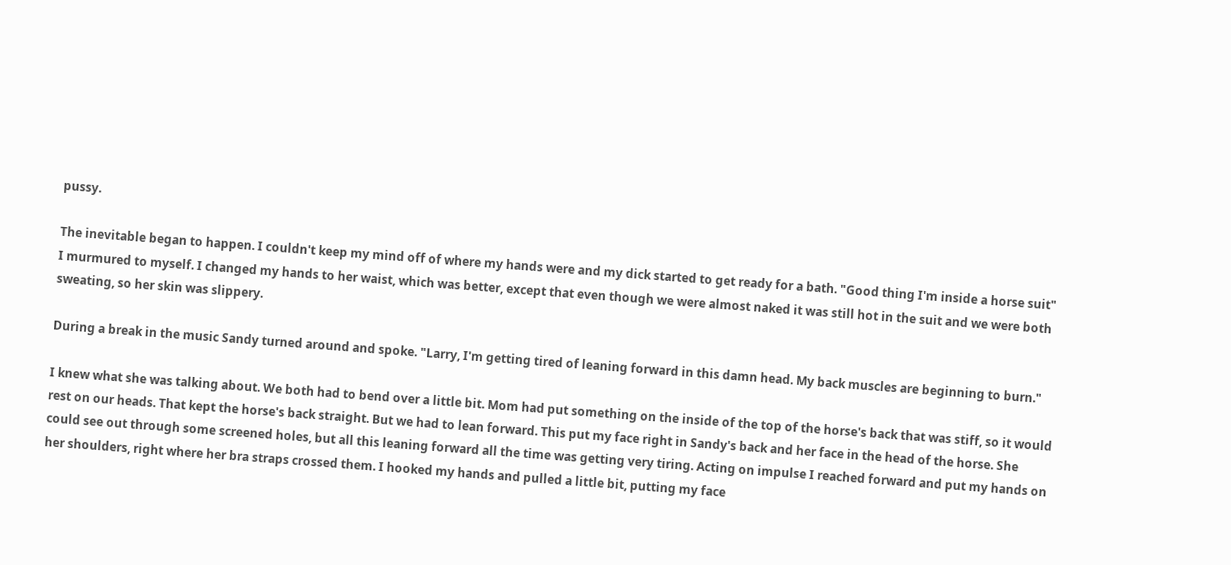pussy.

The inevitable began to happen. I couldn't keep my mind off of where my hands were and my dick started to get ready for a bath. "Good thing I'm inside a horse suit" I murmured to myself. I changed my hands to her waist, which was better, except that even though we were almost naked it was still hot in the suit and we were both sweating, so her skin was slippery.

During a break in the music Sandy turned around and spoke. "Larry, I'm getting tired of leaning forward in this damn head. My back muscles are beginning to burn."

I knew what she was talking about. We both had to bend over a little bit. Mom had put something on the inside of the top of the horse's back that was stiff, so it would rest on our heads. That kept the horse's back straight. But we had to lean forward. This put my face right in Sandy's back and her face in the head of the horse. She could see out through some screened holes, but all this leaning forward all the time was getting very tiring. Acting on impulse I reached forward and put my hands on her shoulders, right where her bra straps crossed them. I hooked my hands and pulled a little bit, putting my face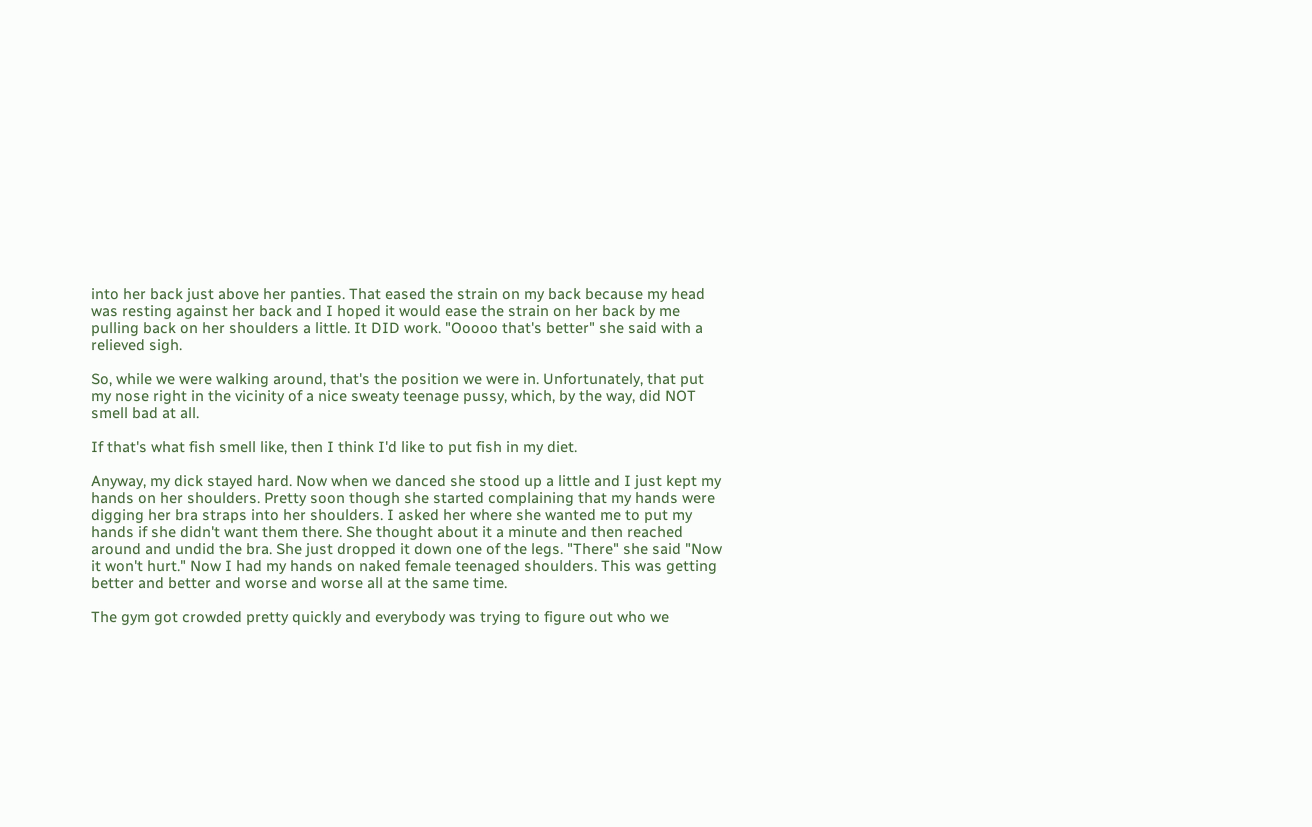into her back just above her panties. That eased the strain on my back because my head was resting against her back and I hoped it would ease the strain on her back by me pulling back on her shoulders a little. It DID work. "Ooooo that's better" she said with a relieved sigh.

So, while we were walking around, that's the position we were in. Unfortunately, that put my nose right in the vicinity of a nice sweaty teenage pussy, which, by the way, did NOT smell bad at all.

If that's what fish smell like, then I think I'd like to put fish in my diet.

Anyway, my dick stayed hard. Now when we danced she stood up a little and I just kept my hands on her shoulders. Pretty soon though she started complaining that my hands were digging her bra straps into her shoulders. I asked her where she wanted me to put my hands if she didn't want them there. She thought about it a minute and then reached around and undid the bra. She just dropped it down one of the legs. "There" she said "Now it won't hurt." Now I had my hands on naked female teenaged shoulders. This was getting better and better and worse and worse all at the same time.

The gym got crowded pretty quickly and everybody was trying to figure out who we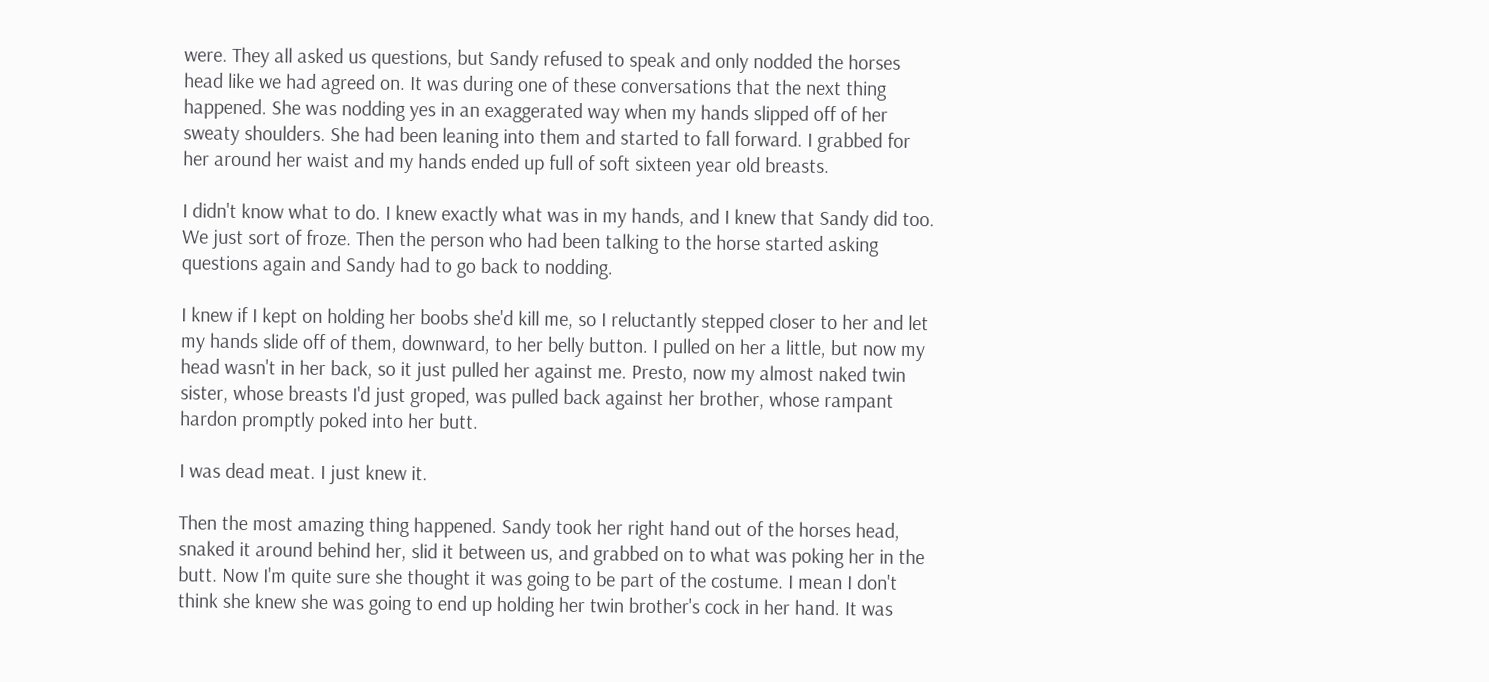were. They all asked us questions, but Sandy refused to speak and only nodded the horses head like we had agreed on. It was during one of these conversations that the next thing happened. She was nodding yes in an exaggerated way when my hands slipped off of her sweaty shoulders. She had been leaning into them and started to fall forward. I grabbed for her around her waist and my hands ended up full of soft sixteen year old breasts.

I didn't know what to do. I knew exactly what was in my hands, and I knew that Sandy did too. We just sort of froze. Then the person who had been talking to the horse started asking questions again and Sandy had to go back to nodding.

I knew if I kept on holding her boobs she'd kill me, so I reluctantly stepped closer to her and let my hands slide off of them, downward, to her belly button. I pulled on her a little, but now my head wasn't in her back, so it just pulled her against me. Presto, now my almost naked twin sister, whose breasts I'd just groped, was pulled back against her brother, whose rampant hardon promptly poked into her butt.

I was dead meat. I just knew it.

Then the most amazing thing happened. Sandy took her right hand out of the horses head, snaked it around behind her, slid it between us, and grabbed on to what was poking her in the butt. Now I'm quite sure she thought it was going to be part of the costume. I mean I don't think she knew she was going to end up holding her twin brother's cock in her hand. It was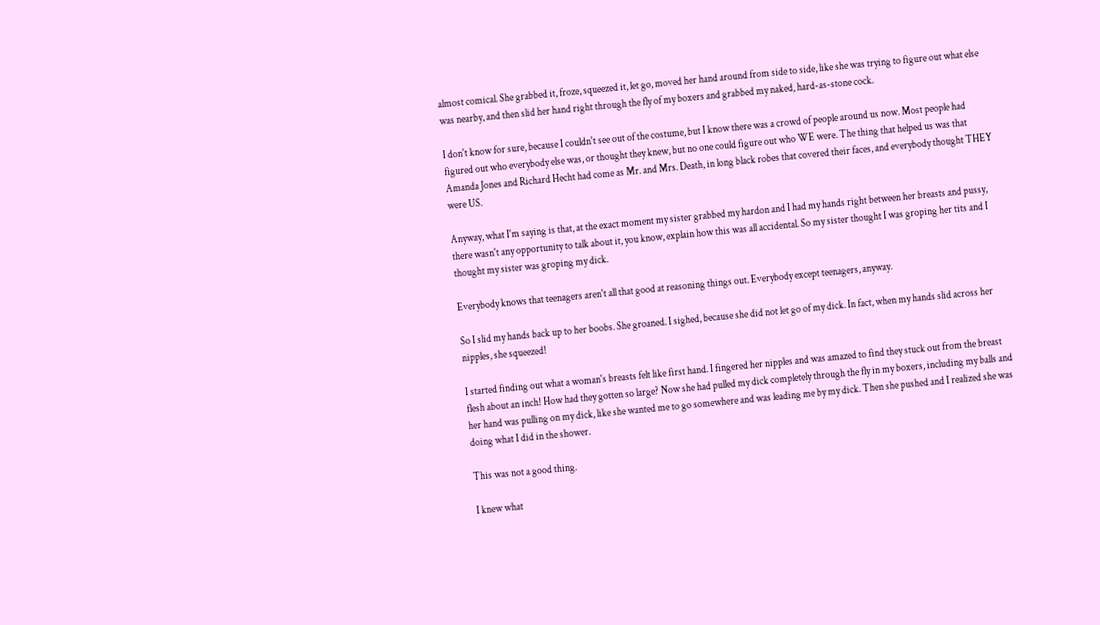almost comical. She grabbed it, froze, squeezed it, let go, moved her hand around from side to side, like she was trying to figure out what else was nearby, and then slid her hand right through the fly of my boxers and grabbed my naked, hard-as-stone cock.

I don't know for sure, because I couldn't see out of the costume, but I know there was a crowd of people around us now. Most people had figured out who everybody else was, or thought they knew, but no one could figure out who WE were. The thing that helped us was that Amanda Jones and Richard Hecht had come as Mr. and Mrs. Death, in long black robes that covered their faces, and everybody thought THEY were US.

Anyway, what I'm saying is that, at the exact moment my sister grabbed my hardon and I had my hands right between her breasts and pussy, there wasn't any opportunity to talk about it, you know, explain how this was all accidental. So my sister thought I was groping her tits and I thought my sister was groping my dick.

Everybody knows that teenagers aren't all that good at reasoning things out. Everybody except teenagers, anyway.

So I slid my hands back up to her boobs. She groaned. I sighed, because she did not let go of my dick. In fact, when my hands slid across her nipples, she squeezed!

I started finding out what a woman's breasts felt like first hand. I fingered her nipples and was amazed to find they stuck out from the breast flesh about an inch! How had they gotten so large? Now she had pulled my dick completely through the fly in my boxers, including my balls and her hand was pulling on my dick, like she wanted me to go somewhere and was leading me by my dick. Then she pushed and I realized she was doing what I did in the shower.

This was not a good thing.

I knew what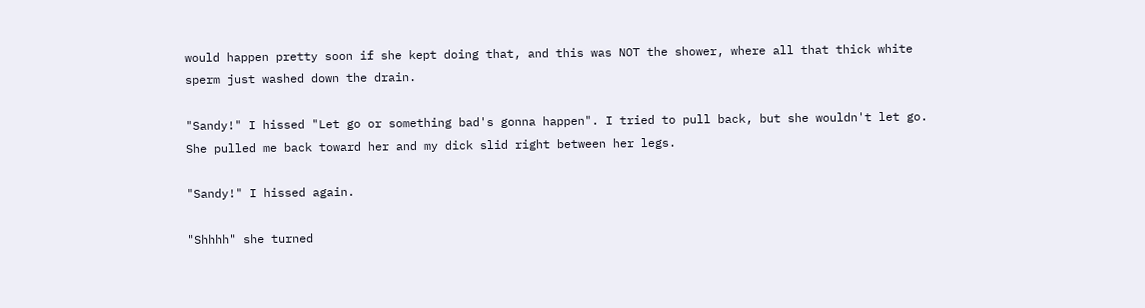would happen pretty soon if she kept doing that, and this was NOT the shower, where all that thick white sperm just washed down the drain.

"Sandy!" I hissed "Let go or something bad's gonna happen". I tried to pull back, but she wouldn't let go. She pulled me back toward her and my dick slid right between her legs.

"Sandy!" I hissed again.

"Shhhh" she turned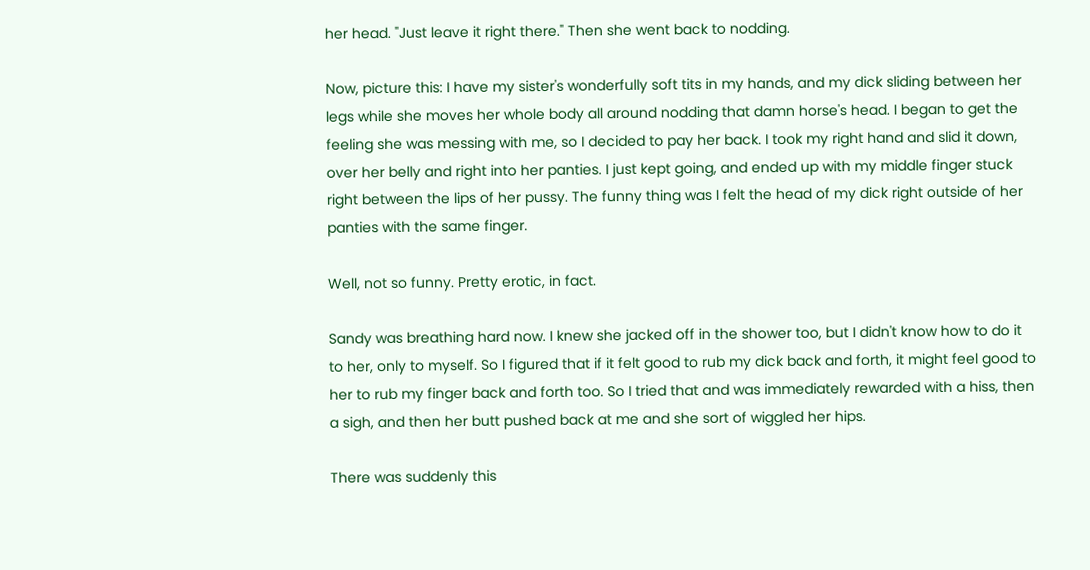her head. "Just leave it right there." Then she went back to nodding.

Now, picture this: I have my sister's wonderfully soft tits in my hands, and my dick sliding between her legs while she moves her whole body all around nodding that damn horse's head. I began to get the feeling she was messing with me, so I decided to pay her back. I took my right hand and slid it down, over her belly and right into her panties. I just kept going, and ended up with my middle finger stuck right between the lips of her pussy. The funny thing was I felt the head of my dick right outside of her panties with the same finger.

Well, not so funny. Pretty erotic, in fact.

Sandy was breathing hard now. I knew she jacked off in the shower too, but I didn't know how to do it to her, only to myself. So I figured that if it felt good to rub my dick back and forth, it might feel good to her to rub my finger back and forth too. So I tried that and was immediately rewarded with a hiss, then a sigh, and then her butt pushed back at me and she sort of wiggled her hips.

There was suddenly this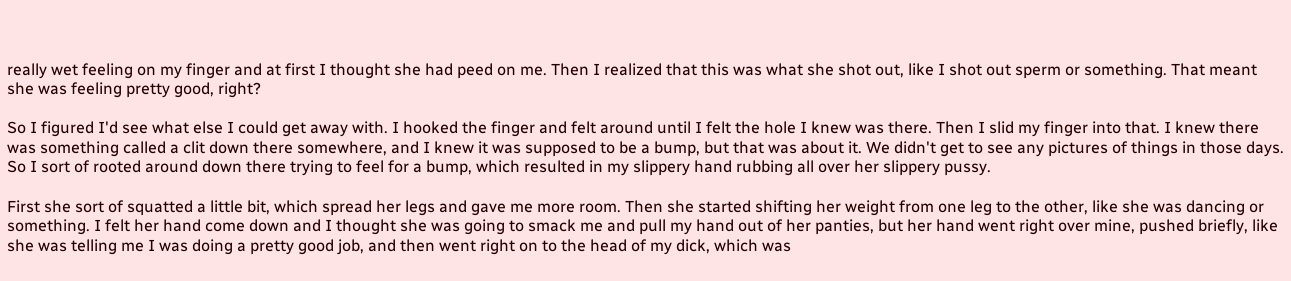really wet feeling on my finger and at first I thought she had peed on me. Then I realized that this was what she shot out, like I shot out sperm or something. That meant she was feeling pretty good, right?

So I figured I'd see what else I could get away with. I hooked the finger and felt around until I felt the hole I knew was there. Then I slid my finger into that. I knew there was something called a clit down there somewhere, and I knew it was supposed to be a bump, but that was about it. We didn't get to see any pictures of things in those days. So I sort of rooted around down there trying to feel for a bump, which resulted in my slippery hand rubbing all over her slippery pussy.

First she sort of squatted a little bit, which spread her legs and gave me more room. Then she started shifting her weight from one leg to the other, like she was dancing or something. I felt her hand come down and I thought she was going to smack me and pull my hand out of her panties, but her hand went right over mine, pushed briefly, like she was telling me I was doing a pretty good job, and then went right on to the head of my dick, which was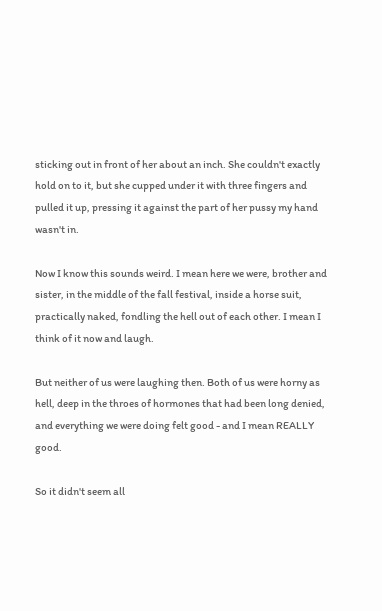sticking out in front of her about an inch. She couldn't exactly hold on to it, but she cupped under it with three fingers and pulled it up, pressing it against the part of her pussy my hand wasn't in.

Now I know this sounds weird. I mean here we were, brother and sister, in the middle of the fall festival, inside a horse suit, practically naked, fondling the hell out of each other. I mean I think of it now and laugh.

But neither of us were laughing then. Both of us were horny as hell, deep in the throes of hormones that had been long denied, and everything we were doing felt good - and I mean REALLY good.

So it didn't seem all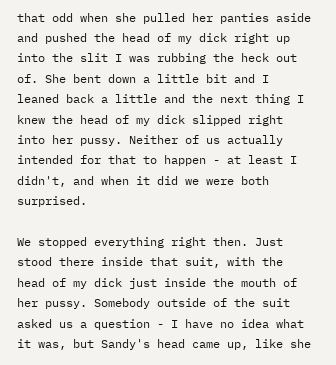that odd when she pulled her panties aside and pushed the head of my dick right up into the slit I was rubbing the heck out of. She bent down a little bit and I leaned back a little and the next thing I knew the head of my dick slipped right into her pussy. Neither of us actually intended for that to happen - at least I didn't, and when it did we were both surprised.

We stopped everything right then. Just stood there inside that suit, with the head of my dick just inside the mouth of her pussy. Somebody outside of the suit asked us a question - I have no idea what it was, but Sandy's head came up, like she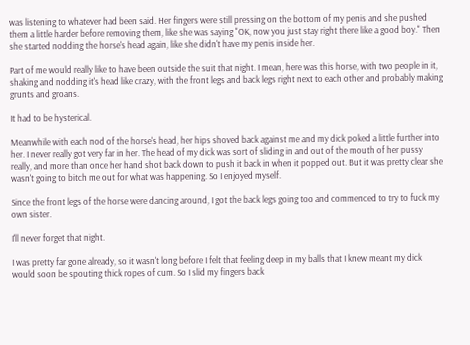was listening to whatever had been said. Her fingers were still pressing on the bottom of my penis and she pushed them a little harder before removing them, like she was saying "OK, now you just stay right there like a good boy." Then she started nodding the horse's head again, like she didn't have my penis inside her.

Part of me would really like to have been outside the suit that night. I mean, here was this horse, with two people in it, shaking and nodding it's head like crazy, with the front legs and back legs right next to each other and probably making grunts and groans.

It had to be hysterical.

Meanwhile with each nod of the horse's head, her hips shoved back against me and my dick poked a little further into her. I never really got very far in her. The head of my dick was sort of sliding in and out of the mouth of her pussy really, and more than once her hand shot back down to push it back in when it popped out. But it was pretty clear she wasn't going to bitch me out for what was happening. So I enjoyed myself.

Since the front legs of the horse were dancing around, I got the back legs going too and commenced to try to fuck my own sister.

I'll never forget that night.

I was pretty far gone already, so it wasn't long before I felt that feeling deep in my balls that I knew meant my dick would soon be spouting thick ropes of cum. So I slid my fingers back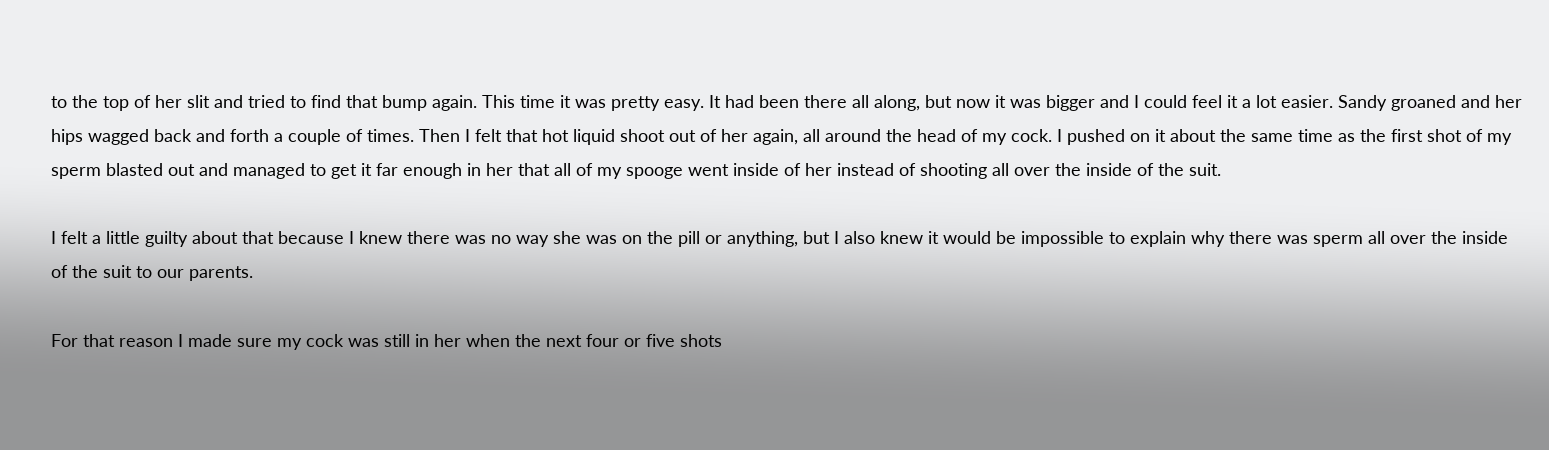to the top of her slit and tried to find that bump again. This time it was pretty easy. It had been there all along, but now it was bigger and I could feel it a lot easier. Sandy groaned and her hips wagged back and forth a couple of times. Then I felt that hot liquid shoot out of her again, all around the head of my cock. I pushed on it about the same time as the first shot of my sperm blasted out and managed to get it far enough in her that all of my spooge went inside of her instead of shooting all over the inside of the suit.

I felt a little guilty about that because I knew there was no way she was on the pill or anything, but I also knew it would be impossible to explain why there was sperm all over the inside of the suit to our parents.

For that reason I made sure my cock was still in her when the next four or five shots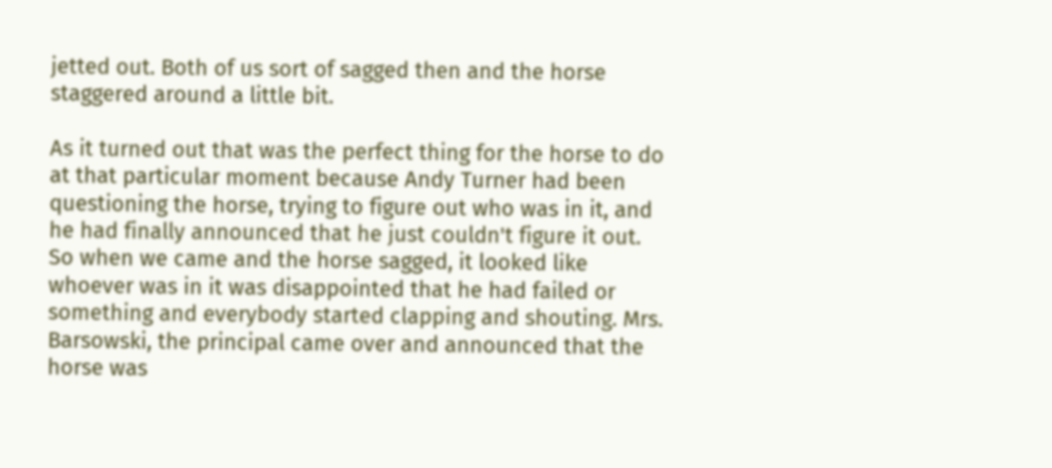jetted out. Both of us sort of sagged then and the horse staggered around a little bit.

As it turned out that was the perfect thing for the horse to do at that particular moment because Andy Turner had been questioning the horse, trying to figure out who was in it, and he had finally announced that he just couldn't figure it out. So when we came and the horse sagged, it looked like whoever was in it was disappointed that he had failed or something and everybody started clapping and shouting. Mrs. Barsowski, the principal came over and announced that the horse was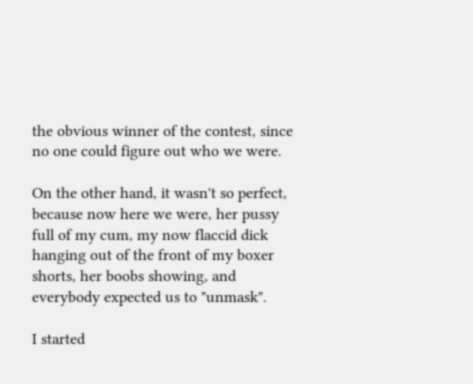the obvious winner of the contest, since no one could figure out who we were.

On the other hand, it wasn't so perfect, because now here we were, her pussy full of my cum, my now flaccid dick hanging out of the front of my boxer shorts, her boobs showing, and everybody expected us to "unmask".

I started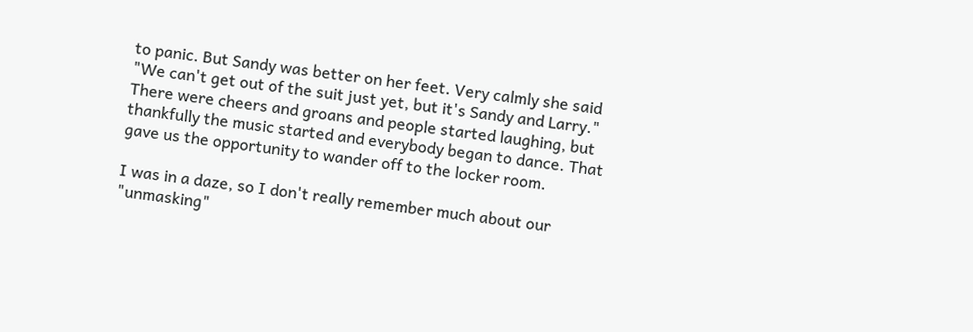to panic. But Sandy was better on her feet. Very calmly she said "We can't get out of the suit just yet, but it's Sandy and Larry." There were cheers and groans and people started laughing, but thankfully the music started and everybody began to dance. That gave us the opportunity to wander off to the locker room.

I was in a daze, so I don't really remember much about our "unmasking"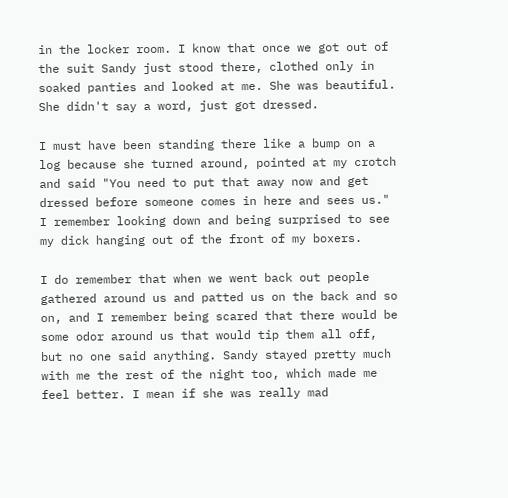in the locker room. I know that once we got out of the suit Sandy just stood there, clothed only in soaked panties and looked at me. She was beautiful. She didn't say a word, just got dressed.

I must have been standing there like a bump on a log because she turned around, pointed at my crotch and said "You need to put that away now and get dressed before someone comes in here and sees us." I remember looking down and being surprised to see my dick hanging out of the front of my boxers.

I do remember that when we went back out people gathered around us and patted us on the back and so on, and I remember being scared that there would be some odor around us that would tip them all off, but no one said anything. Sandy stayed pretty much with me the rest of the night too, which made me feel better. I mean if she was really mad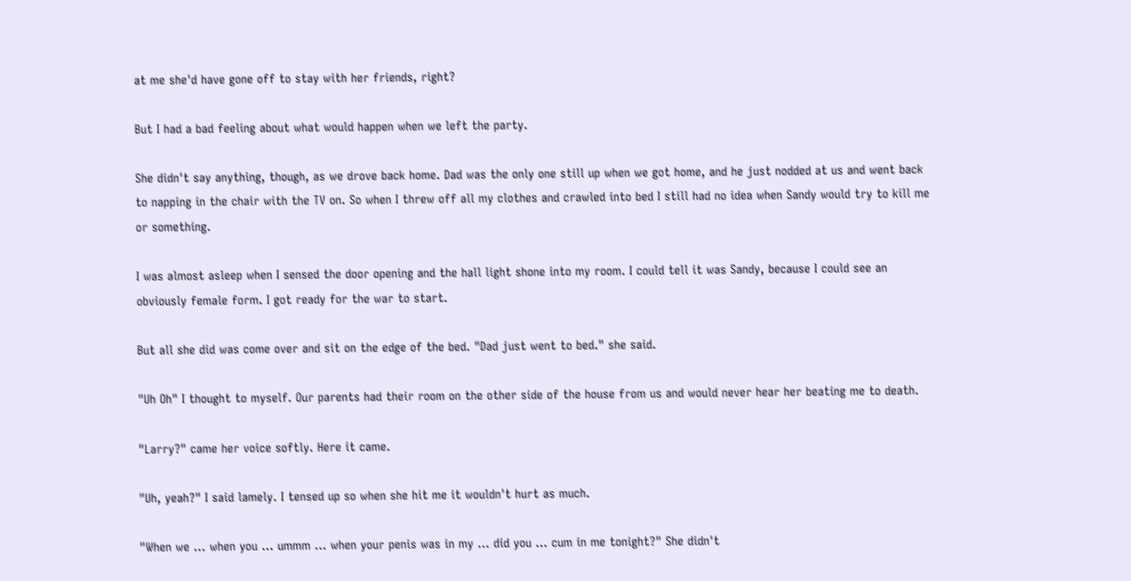at me she'd have gone off to stay with her friends, right?

But I had a bad feeling about what would happen when we left the party.

She didn't say anything, though, as we drove back home. Dad was the only one still up when we got home, and he just nodded at us and went back to napping in the chair with the TV on. So when I threw off all my clothes and crawled into bed I still had no idea when Sandy would try to kill me or something.

I was almost asleep when I sensed the door opening and the hall light shone into my room. I could tell it was Sandy, because I could see an obviously female form. I got ready for the war to start.

But all she did was come over and sit on the edge of the bed. "Dad just went to bed." she said.

"Uh Oh" I thought to myself. Our parents had their room on the other side of the house from us and would never hear her beating me to death.

"Larry?" came her voice softly. Here it came.

"Uh, yeah?" I said lamely. I tensed up so when she hit me it wouldn't hurt as much.

"When we ... when you ... ummm ... when your penis was in my ... did you ... cum in me tonight?" She didn't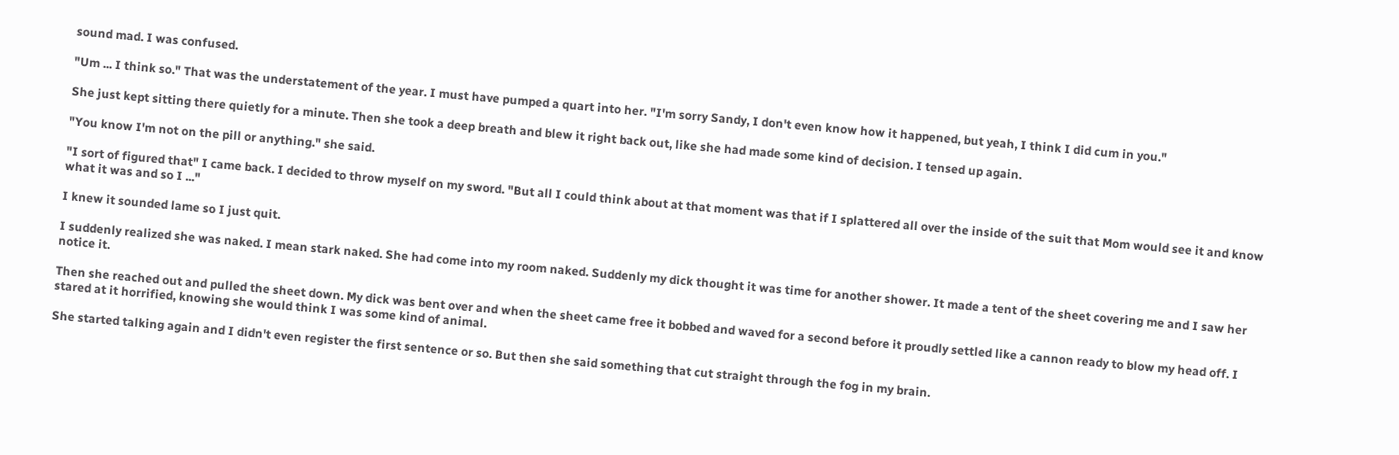sound mad. I was confused.

"Um ... I think so." That was the understatement of the year. I must have pumped a quart into her. "I'm sorry Sandy, I don't even know how it happened, but yeah, I think I did cum in you."

She just kept sitting there quietly for a minute. Then she took a deep breath and blew it right back out, like she had made some kind of decision. I tensed up again.

"You know I'm not on the pill or anything." she said.

"I sort of figured that" I came back. I decided to throw myself on my sword. "But all I could think about at that moment was that if I splattered all over the inside of the suit that Mom would see it and know what it was and so I ..."

I knew it sounded lame so I just quit.

I suddenly realized she was naked. I mean stark naked. She had come into my room naked. Suddenly my dick thought it was time for another shower. It made a tent of the sheet covering me and I saw her notice it.

Then she reached out and pulled the sheet down. My dick was bent over and when the sheet came free it bobbed and waved for a second before it proudly settled like a cannon ready to blow my head off. I stared at it horrified, knowing she would think I was some kind of animal.

She started talking again and I didn't even register the first sentence or so. But then she said something that cut straight through the fog in my brain.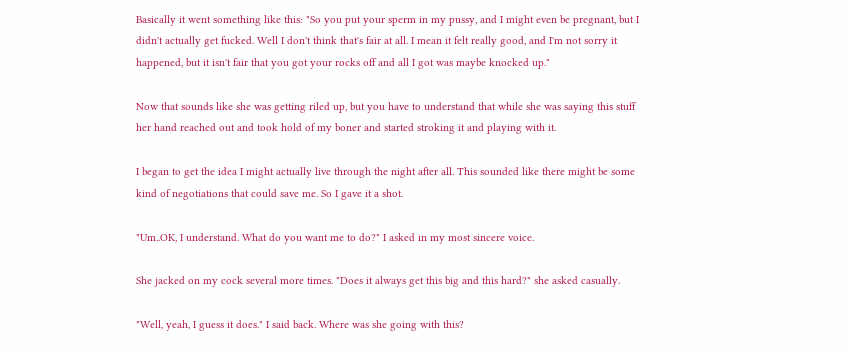Basically it went something like this: "So you put your sperm in my pussy, and I might even be pregnant, but I didn't actually get fucked. Well I don't think that's fair at all. I mean it felt really good, and I'm not sorry it happened, but it isn't fair that you got your rocks off and all I got was maybe knocked up."

Now that sounds like she was getting riled up, but you have to understand that while she was saying this stuff her hand reached out and took hold of my boner and started stroking it and playing with it.

I began to get the idea I might actually live through the night after all. This sounded like there might be some kind of negotiations that could save me. So I gave it a shot.

"Um..OK, I understand. What do you want me to do?" I asked in my most sincere voice.

She jacked on my cock several more times. "Does it always get this big and this hard?" she asked casually.

"Well, yeah, I guess it does." I said back. Where was she going with this?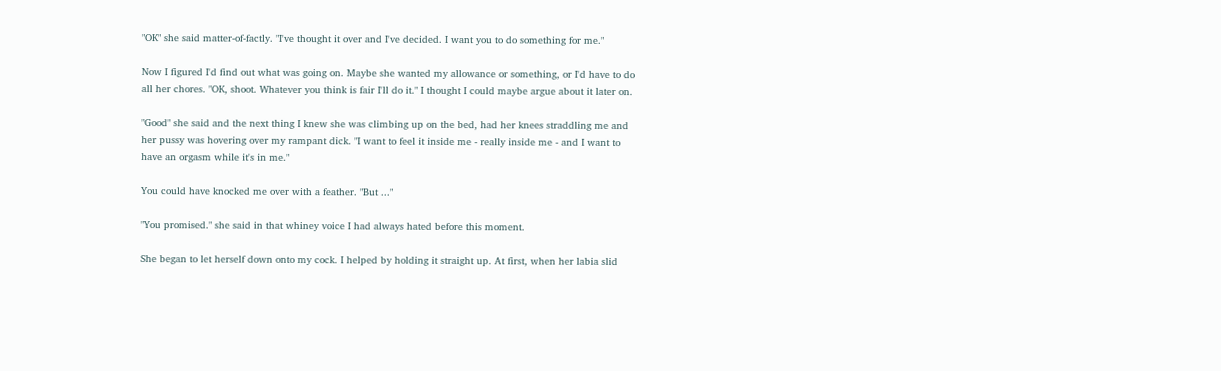"OK" she said matter-of-factly. "I've thought it over and I've decided. I want you to do something for me."

Now I figured I'd find out what was going on. Maybe she wanted my allowance or something, or I'd have to do all her chores. "OK, shoot. Whatever you think is fair I'll do it." I thought I could maybe argue about it later on.

"Good" she said and the next thing I knew she was climbing up on the bed, had her knees straddling me and her pussy was hovering over my rampant dick. "I want to feel it inside me - really inside me - and I want to have an orgasm while it's in me."

You could have knocked me over with a feather. "But ..."

"You promised." she said in that whiney voice I had always hated before this moment.

She began to let herself down onto my cock. I helped by holding it straight up. At first, when her labia slid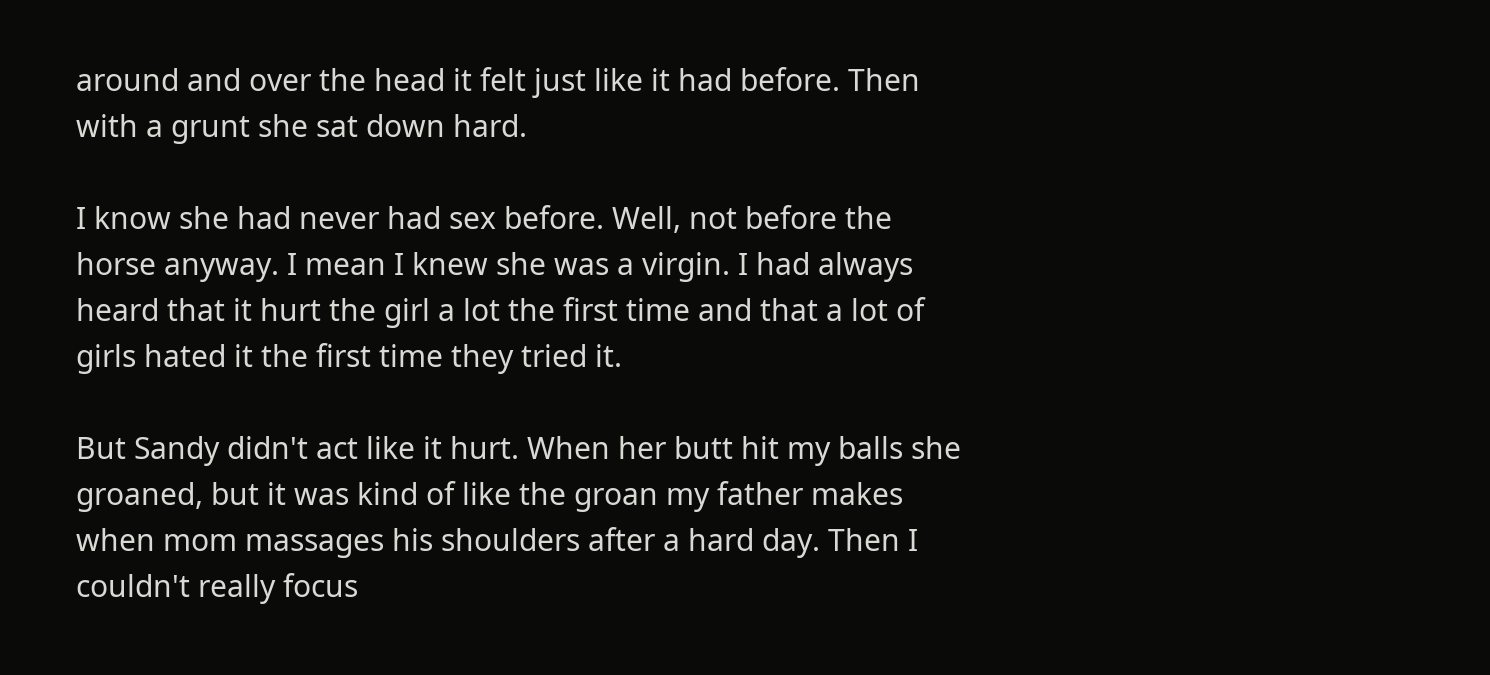around and over the head it felt just like it had before. Then with a grunt she sat down hard.

I know she had never had sex before. Well, not before the horse anyway. I mean I knew she was a virgin. I had always heard that it hurt the girl a lot the first time and that a lot of girls hated it the first time they tried it.

But Sandy didn't act like it hurt. When her butt hit my balls she groaned, but it was kind of like the groan my father makes when mom massages his shoulders after a hard day. Then I couldn't really focus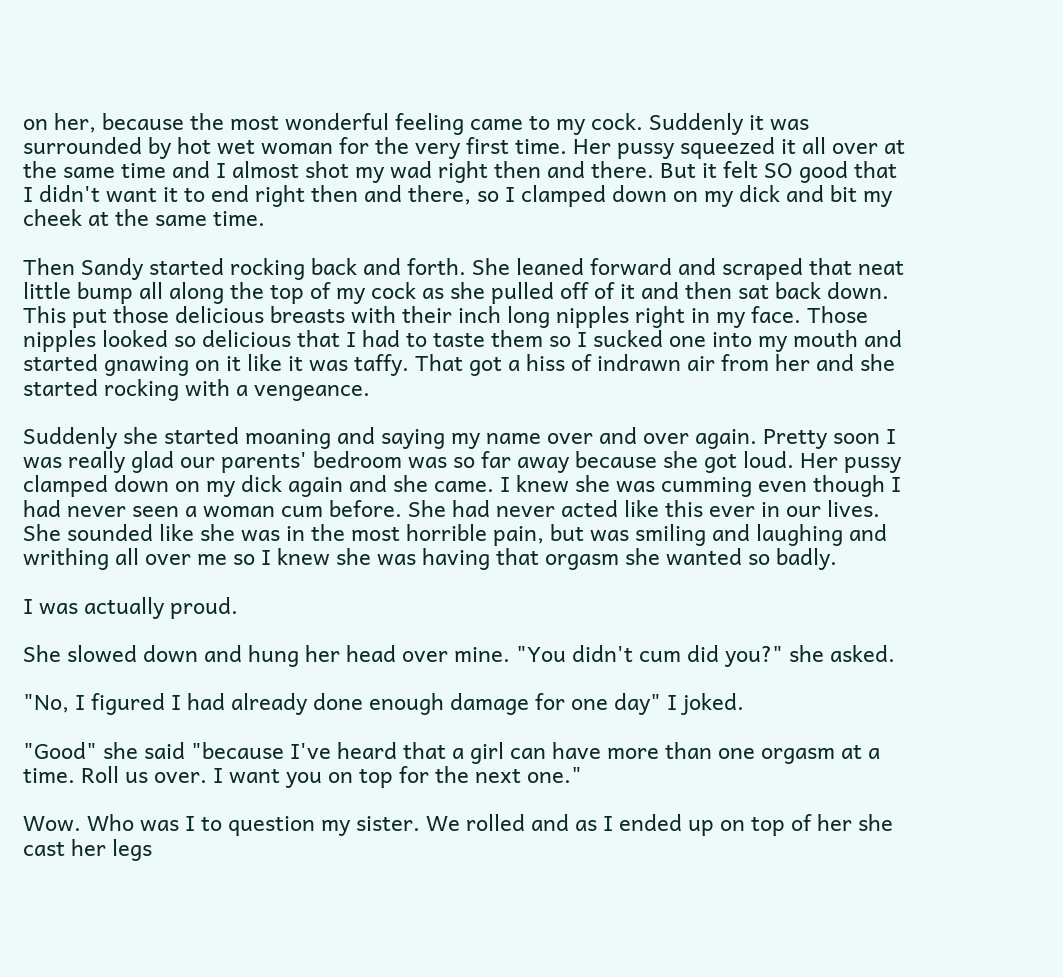on her, because the most wonderful feeling came to my cock. Suddenly it was surrounded by hot wet woman for the very first time. Her pussy squeezed it all over at the same time and I almost shot my wad right then and there. But it felt SO good that I didn't want it to end right then and there, so I clamped down on my dick and bit my cheek at the same time.

Then Sandy started rocking back and forth. She leaned forward and scraped that neat little bump all along the top of my cock as she pulled off of it and then sat back down. This put those delicious breasts with their inch long nipples right in my face. Those nipples looked so delicious that I had to taste them so I sucked one into my mouth and started gnawing on it like it was taffy. That got a hiss of indrawn air from her and she started rocking with a vengeance.

Suddenly she started moaning and saying my name over and over again. Pretty soon I was really glad our parents' bedroom was so far away because she got loud. Her pussy clamped down on my dick again and she came. I knew she was cumming even though I had never seen a woman cum before. She had never acted like this ever in our lives. She sounded like she was in the most horrible pain, but was smiling and laughing and writhing all over me so I knew she was having that orgasm she wanted so badly.

I was actually proud.

She slowed down and hung her head over mine. "You didn't cum did you?" she asked.

"No, I figured I had already done enough damage for one day" I joked.

"Good" she said "because I've heard that a girl can have more than one orgasm at a time. Roll us over. I want you on top for the next one."

Wow. Who was I to question my sister. We rolled and as I ended up on top of her she cast her legs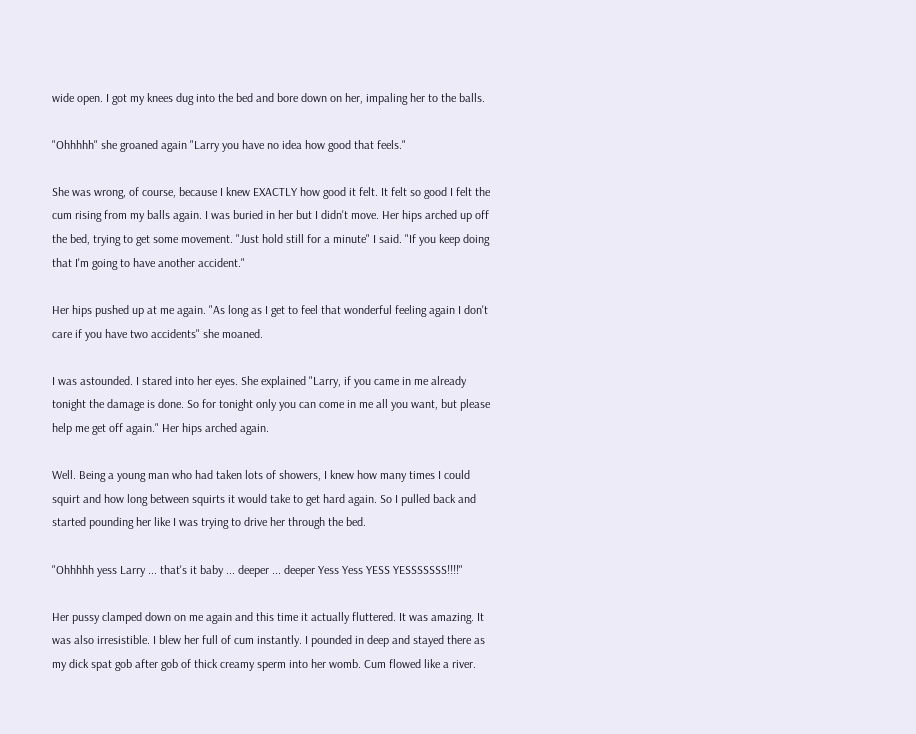wide open. I got my knees dug into the bed and bore down on her, impaling her to the balls.

"Ohhhhh" she groaned again "Larry you have no idea how good that feels."

She was wrong, of course, because I knew EXACTLY how good it felt. It felt so good I felt the cum rising from my balls again. I was buried in her but I didn't move. Her hips arched up off the bed, trying to get some movement. "Just hold still for a minute" I said. "If you keep doing that I'm going to have another accident."

Her hips pushed up at me again. "As long as I get to feel that wonderful feeling again I don't care if you have two accidents" she moaned.

I was astounded. I stared into her eyes. She explained "Larry, if you came in me already tonight the damage is done. So for tonight only you can come in me all you want, but please help me get off again." Her hips arched again.

Well. Being a young man who had taken lots of showers, I knew how many times I could squirt and how long between squirts it would take to get hard again. So I pulled back and started pounding her like I was trying to drive her through the bed.

"Ohhhhh yess Larry ... that's it baby ... deeper ... deeper Yess Yess YESS YESSSSSSS!!!!"

Her pussy clamped down on me again and this time it actually fluttered. It was amazing. It was also irresistible. I blew her full of cum instantly. I pounded in deep and stayed there as my dick spat gob after gob of thick creamy sperm into her womb. Cum flowed like a river.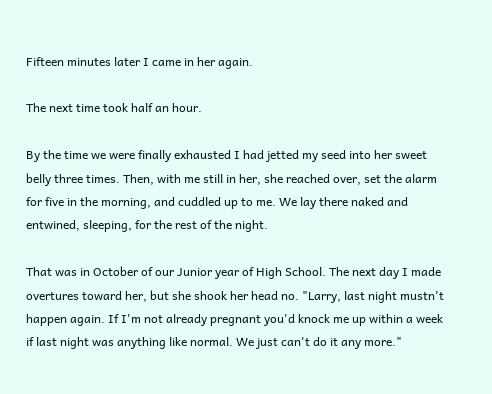Fifteen minutes later I came in her again.

The next time took half an hour.

By the time we were finally exhausted I had jetted my seed into her sweet belly three times. Then, with me still in her, she reached over, set the alarm for five in the morning, and cuddled up to me. We lay there naked and entwined, sleeping, for the rest of the night.

That was in October of our Junior year of High School. The next day I made overtures toward her, but she shook her head no. "Larry, last night mustn't happen again. If I'm not already pregnant you'd knock me up within a week if last night was anything like normal. We just can't do it any more."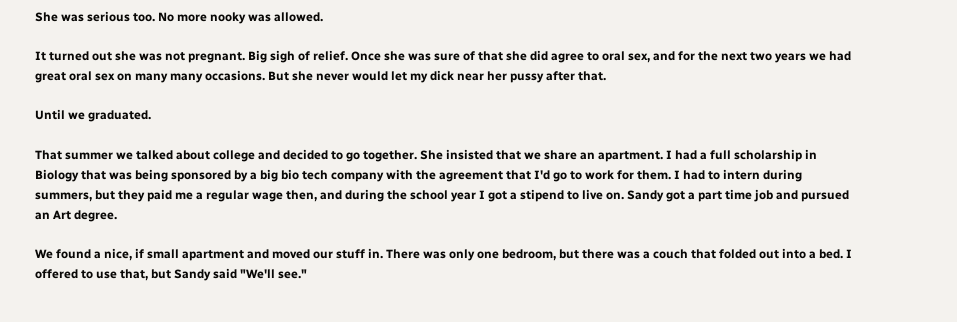She was serious too. No more nooky was allowed.

It turned out she was not pregnant. Big sigh of relief. Once she was sure of that she did agree to oral sex, and for the next two years we had great oral sex on many many occasions. But she never would let my dick near her pussy after that.

Until we graduated.

That summer we talked about college and decided to go together. She insisted that we share an apartment. I had a full scholarship in Biology that was being sponsored by a big bio tech company with the agreement that I'd go to work for them. I had to intern during summers, but they paid me a regular wage then, and during the school year I got a stipend to live on. Sandy got a part time job and pursued an Art degree.

We found a nice, if small apartment and moved our stuff in. There was only one bedroom, but there was a couch that folded out into a bed. I offered to use that, but Sandy said "We'll see."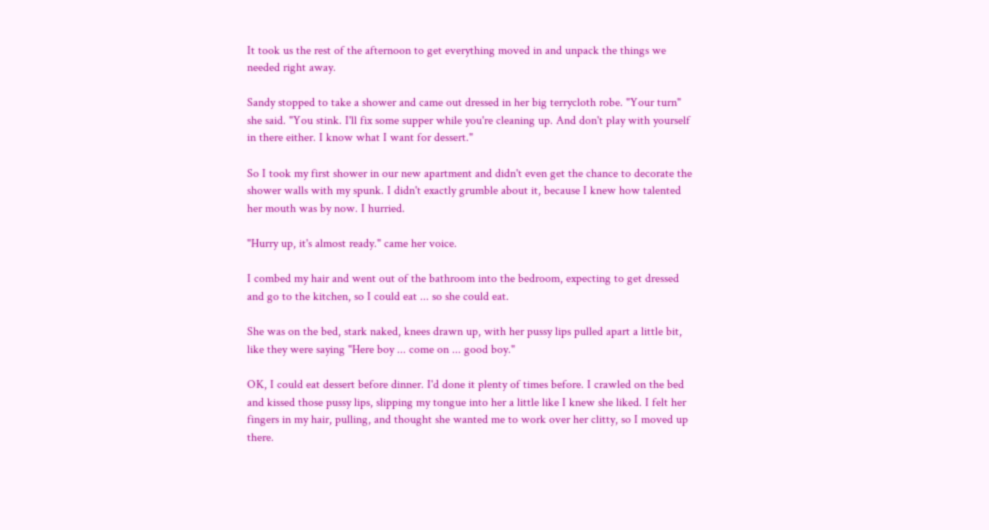It took us the rest of the afternoon to get everything moved in and unpack the things we needed right away.

Sandy stopped to take a shower and came out dressed in her big terrycloth robe. "Your turn" she said. "You stink. I'll fix some supper while you're cleaning up. And don't play with yourself in there either. I know what I want for dessert."

So I took my first shower in our new apartment and didn't even get the chance to decorate the shower walls with my spunk. I didn't exactly grumble about it, because I knew how talented her mouth was by now. I hurried.

"Hurry up, it's almost ready." came her voice.

I combed my hair and went out of the bathroom into the bedroom, expecting to get dressed and go to the kitchen, so I could eat ... so she could eat.

She was on the bed, stark naked, knees drawn up, with her pussy lips pulled apart a little bit, like they were saying "Here boy ... come on ... good boy."

OK, I could eat dessert before dinner. I'd done it plenty of times before. I crawled on the bed and kissed those pussy lips, slipping my tongue into her a little like I knew she liked. I felt her fingers in my hair, pulling, and thought she wanted me to work over her clitty, so I moved up there.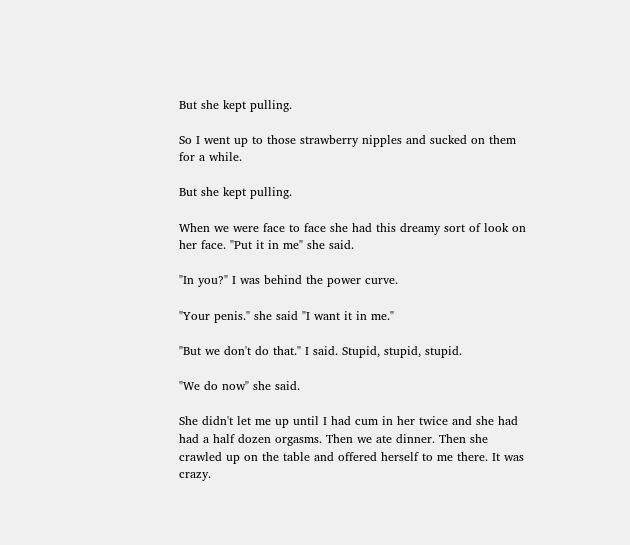But she kept pulling.

So I went up to those strawberry nipples and sucked on them for a while.

But she kept pulling.

When we were face to face she had this dreamy sort of look on her face. "Put it in me" she said.

"In you?" I was behind the power curve.

"Your penis." she said "I want it in me."

"But we don't do that." I said. Stupid, stupid, stupid.

"We do now" she said.

She didn't let me up until I had cum in her twice and she had had a half dozen orgasms. Then we ate dinner. Then she crawled up on the table and offered herself to me there. It was crazy.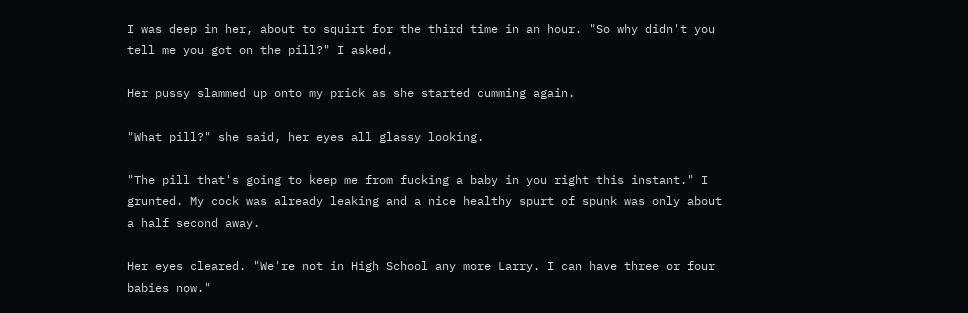I was deep in her, about to squirt for the third time in an hour. "So why didn't you tell me you got on the pill?" I asked.

Her pussy slammed up onto my prick as she started cumming again.

"What pill?" she said, her eyes all glassy looking.

"The pill that's going to keep me from fucking a baby in you right this instant." I grunted. My cock was already leaking and a nice healthy spurt of spunk was only about a half second away.

Her eyes cleared. "We're not in High School any more Larry. I can have three or four babies now."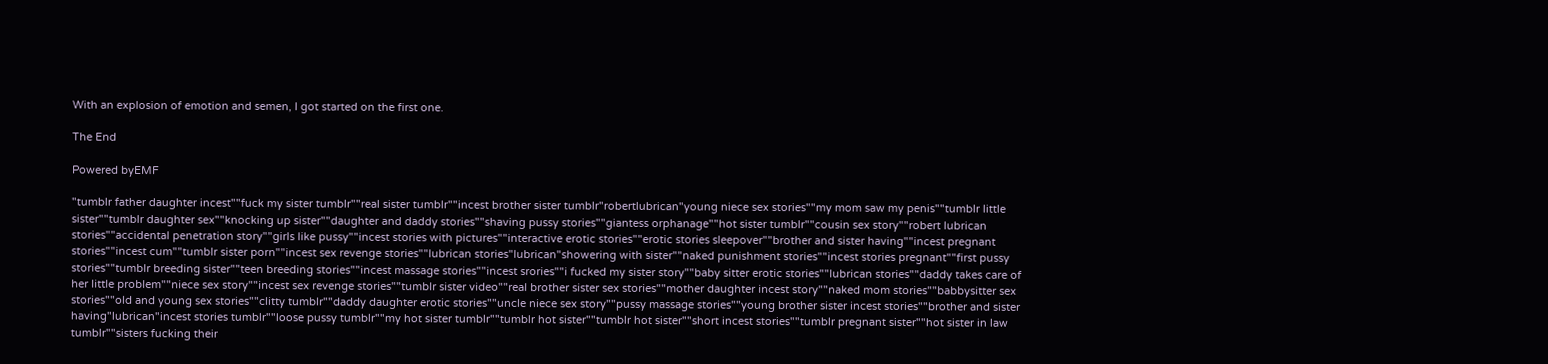With an explosion of emotion and semen, I got started on the first one.

The End

Powered byEMF

"tumblr father daughter incest""fuck my sister tumblr""real sister tumblr""incest brother sister tumblr"robertlubrican"young niece sex stories""my mom saw my penis""tumblr little sister""tumblr daughter sex""knocking up sister""daughter and daddy stories""shaving pussy stories""giantess orphanage""hot sister tumblr""cousin sex story""robert lubrican stories""accidental penetration story""girls like pussy""incest stories with pictures""interactive erotic stories""erotic stories sleepover""brother and sister having""incest pregnant stories""incest cum""tumblr sister porn""incest sex revenge stories""lubrican stories"lubrican"showering with sister""naked punishment stories""incest stories pregnant""first pussy stories""tumblr breeding sister""teen breeding stories""incest massage stories""incest srories""i fucked my sister story""baby sitter erotic stories""lubrican stories""daddy takes care of her little problem""niece sex story""incest sex revenge stories""tumblr sister video""real brother sister sex stories""mother daughter incest story""naked mom stories""babbysitter sex stories""old and young sex stories""clitty tumblr""daddy daughter erotic stories""uncle niece sex story""pussy massage stories""young brother sister incest stories""brother and sister having"lubrican"incest stories tumblr""loose pussy tumblr""my hot sister tumblr""tumblr hot sister""tumblr hot sister""short incest stories""tumblr pregnant sister""hot sister in law tumblr""sisters fucking their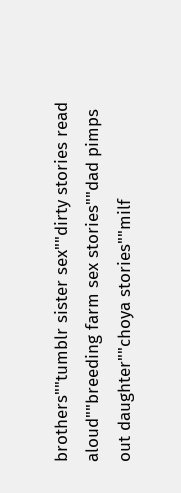brothers""tumblr sister sex""dirty stories read aloud""breeding farm sex stories""dad pimps out daughter""choya stories""milf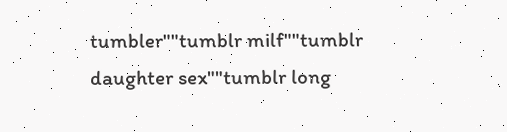tumbler""tumblr milf""tumblr daughter sex""tumblr long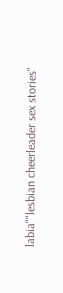labia""lesbian cheerleader sex stories"